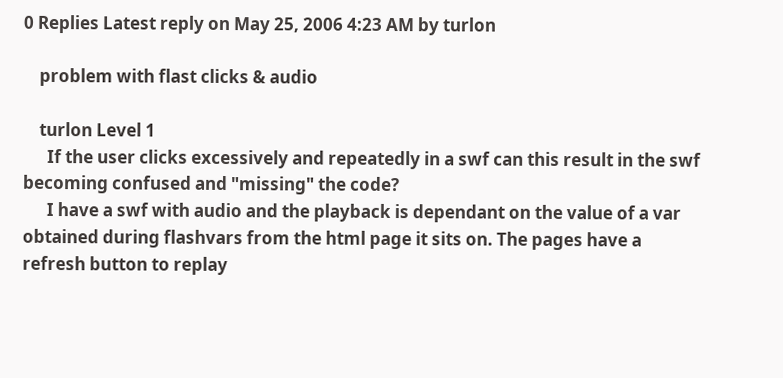0 Replies Latest reply on May 25, 2006 4:23 AM by turlon

    problem with flast clicks & audio

    turlon Level 1
      If the user clicks excessively and repeatedly in a swf can this result in the swf becoming confused and "missing" the code?
      I have a swf with audio and the playback is dependant on the value of a var obtained during flashvars from the html page it sits on. The pages have a refresh button to replay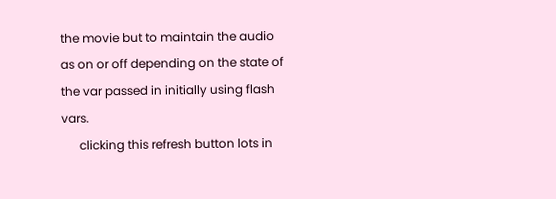the movie but to maintain the audio as on or off depending on the state of the var passed in initially using flash vars.
      clicking this refresh button lots in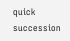quick succession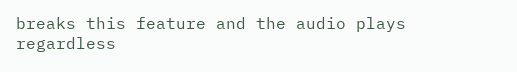breaks this feature and the audio plays regardless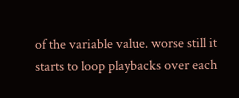of the variable value. worse still it starts to loop playbacks over each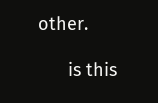other.

      is this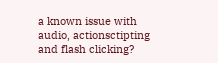a known issue with audio, actionsctipting and flash clicking?